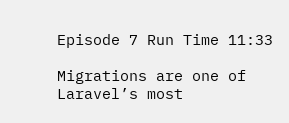Episode 7 Run Time 11:33

Migrations are one of Laravel’s most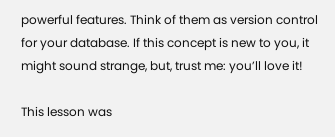powerful features. Think of them as version control for your database. If this concept is new to you, it might sound strange, but, trust me: you’ll love it!

This lesson was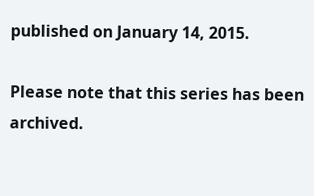published on January 14, 2015.

Please note that this series has been archived.